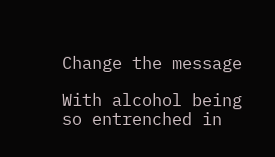Change the message

With alcohol being so entrenched in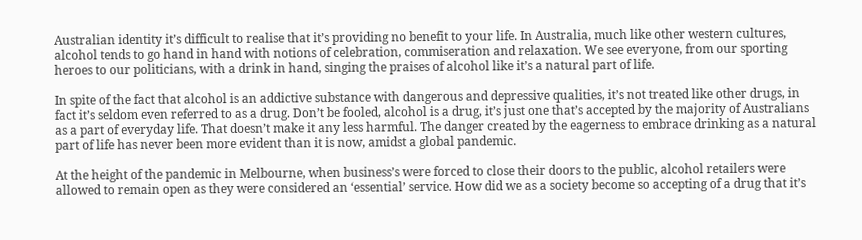Australian identity it’s difficult to realise that it’s providing no benefit to your life. In Australia, much like other western cultures, alcohol tends to go hand in hand with notions of celebration, commiseration and relaxation. We see everyone, from our sporting heroes to our politicians, with a drink in hand, singing the praises of alcohol like it’s a natural part of life.

In spite of the fact that alcohol is an addictive substance with dangerous and depressive qualities, it’s not treated like other drugs, in fact it’s seldom even referred to as a drug. Don’t be fooled, alcohol is a drug, it’s just one that’s accepted by the majority of Australians as a part of everyday life. That doesn’t make it any less harmful. The danger created by the eagerness to embrace drinking as a natural part of life has never been more evident than it is now, amidst a global pandemic.

At the height of the pandemic in Melbourne, when business’s were forced to close their doors to the public, alcohol retailers were allowed to remain open as they were considered an ‘essential’ service. How did we as a society become so accepting of a drug that it’s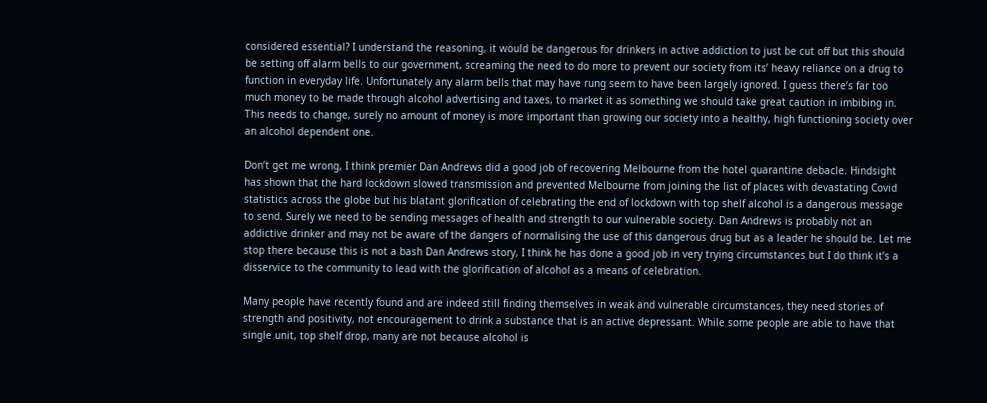considered essential? I understand the reasoning, it would be dangerous for drinkers in active addiction to just be cut off but this should be setting off alarm bells to our government, screaming the need to do more to prevent our society from its’ heavy reliance on a drug to function in everyday life. Unfortunately any alarm bells that may have rung seem to have been largely ignored. I guess there’s far too much money to be made through alcohol advertising and taxes, to market it as something we should take great caution in imbibing in. This needs to change, surely no amount of money is more important than growing our society into a healthy, high functioning society over an alcohol dependent one.

Don’t get me wrong, I think premier Dan Andrews did a good job of recovering Melbourne from the hotel quarantine debacle. Hindsight has shown that the hard lockdown slowed transmission and prevented Melbourne from joining the list of places with devastating Covid statistics across the globe but his blatant glorification of celebrating the end of lockdown with top shelf alcohol is a dangerous message to send. Surely we need to be sending messages of health and strength to our vulnerable society. Dan Andrews is probably not an addictive drinker and may not be aware of the dangers of normalising the use of this dangerous drug but as a leader he should be. Let me stop there because this is not a bash Dan Andrews story, I think he has done a good job in very trying circumstances but I do think it’s a disservice to the community to lead with the glorification of alcohol as a means of celebration.

Many people have recently found and are indeed still finding themselves in weak and vulnerable circumstances, they need stories of strength and positivity, not encouragement to drink a substance that is an active depressant. While some people are able to have that single unit, top shelf drop, many are not because alcohol is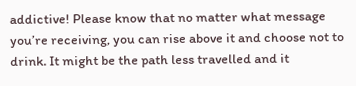addictive! Please know that no matter what message you’re receiving, you can rise above it and choose not to drink. It might be the path less travelled and it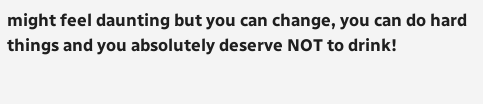might feel daunting but you can change, you can do hard things and you absolutely deserve NOT to drink!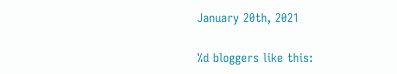January 20th, 2021

%d bloggers like this: